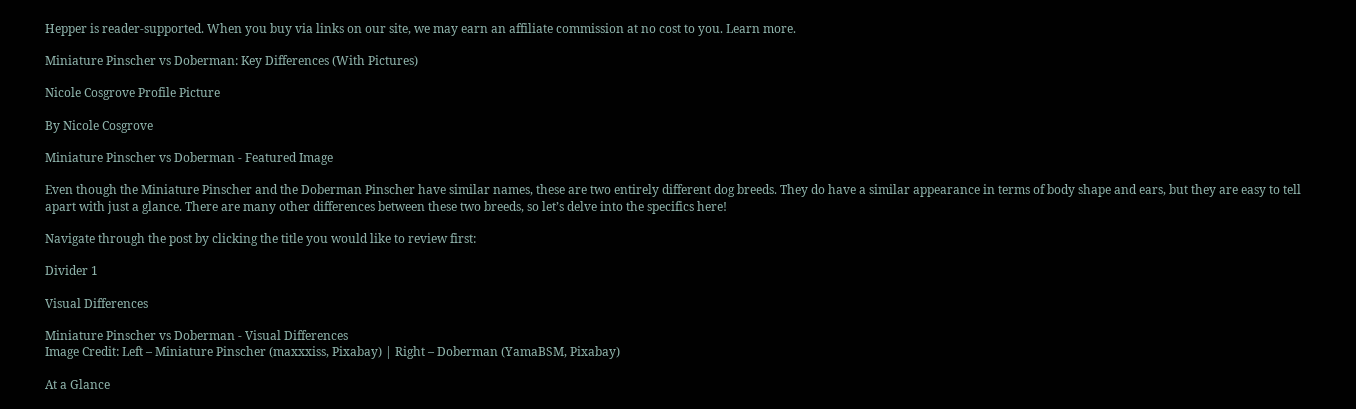Hepper is reader-supported. When you buy via links on our site, we may earn an affiliate commission at no cost to you. Learn more.

Miniature Pinscher vs Doberman: Key Differences (With Pictures)

Nicole Cosgrove Profile Picture

By Nicole Cosgrove

Miniature Pinscher vs Doberman - Featured Image

Even though the Miniature Pinscher and the Doberman Pinscher have similar names, these are two entirely different dog breeds. They do have a similar appearance in terms of body shape and ears, but they are easy to tell apart with just a glance. There are many other differences between these two breeds, so let’s delve into the specifics here!

Navigate through the post by clicking the title you would like to review first:

Divider 1

Visual Differences

Miniature Pinscher vs Doberman - Visual Differences
Image Credit: Left – Miniature Pinscher (maxxxiss, Pixabay) | Right – Doberman (YamaBSM, Pixabay)

At a Glance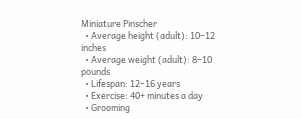Miniature Pinscher
  • Average height (adult): 10–12 inches
  • Average weight (adult): 8–10 pounds
  • Lifespan: 12–16 years
  • Exercise: 40+ minutes a day
  • Grooming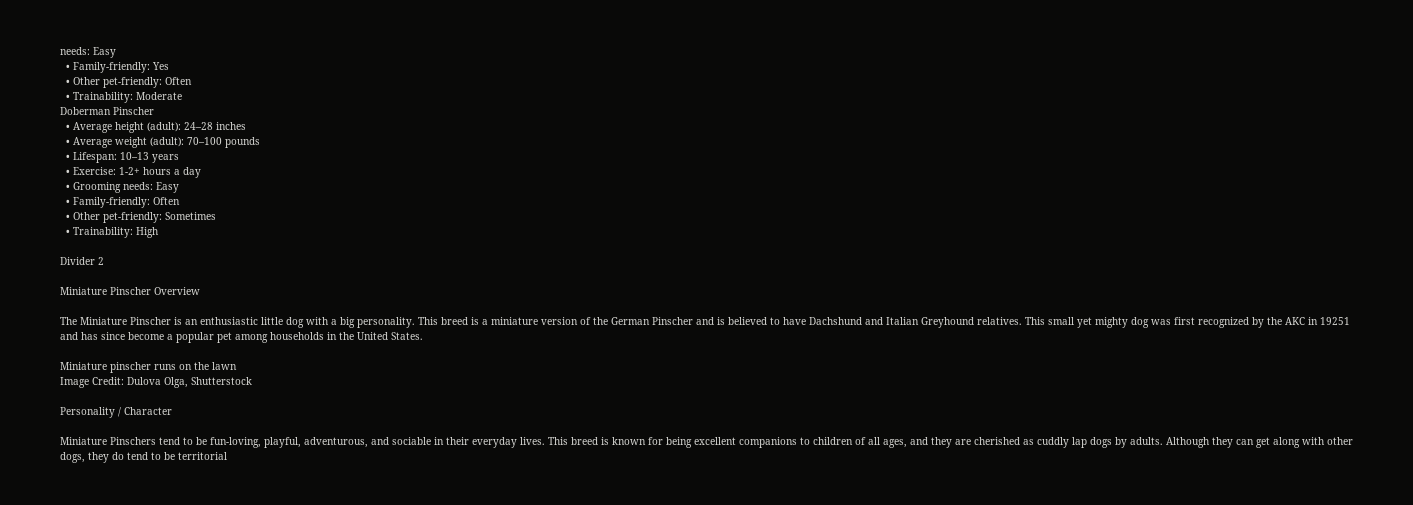needs: Easy
  • Family-friendly: Yes
  • Other pet-friendly: Often
  • Trainability: Moderate
Doberman Pinscher
  • Average height (adult): 24–28 inches
  • Average weight (adult): 70–100 pounds
  • Lifespan: 10–13 years
  • Exercise: 1-2+ hours a day
  • Grooming needs: Easy
  • Family-friendly: Often
  • Other pet-friendly: Sometimes
  • Trainability: High

Divider 2

Miniature Pinscher Overview

The Miniature Pinscher is an enthusiastic little dog with a big personality. This breed is a miniature version of the German Pinscher and is believed to have Dachshund and Italian Greyhound relatives. This small yet mighty dog was first recognized by the AKC in 19251 and has since become a popular pet among households in the United States.

Miniature pinscher runs on the lawn
Image Credit: Dulova Olga, Shutterstock

Personality / Character

Miniature Pinschers tend to be fun-loving, playful, adventurous, and sociable in their everyday lives. This breed is known for being excellent companions to children of all ages, and they are cherished as cuddly lap dogs by adults. Although they can get along with other dogs, they do tend to be territorial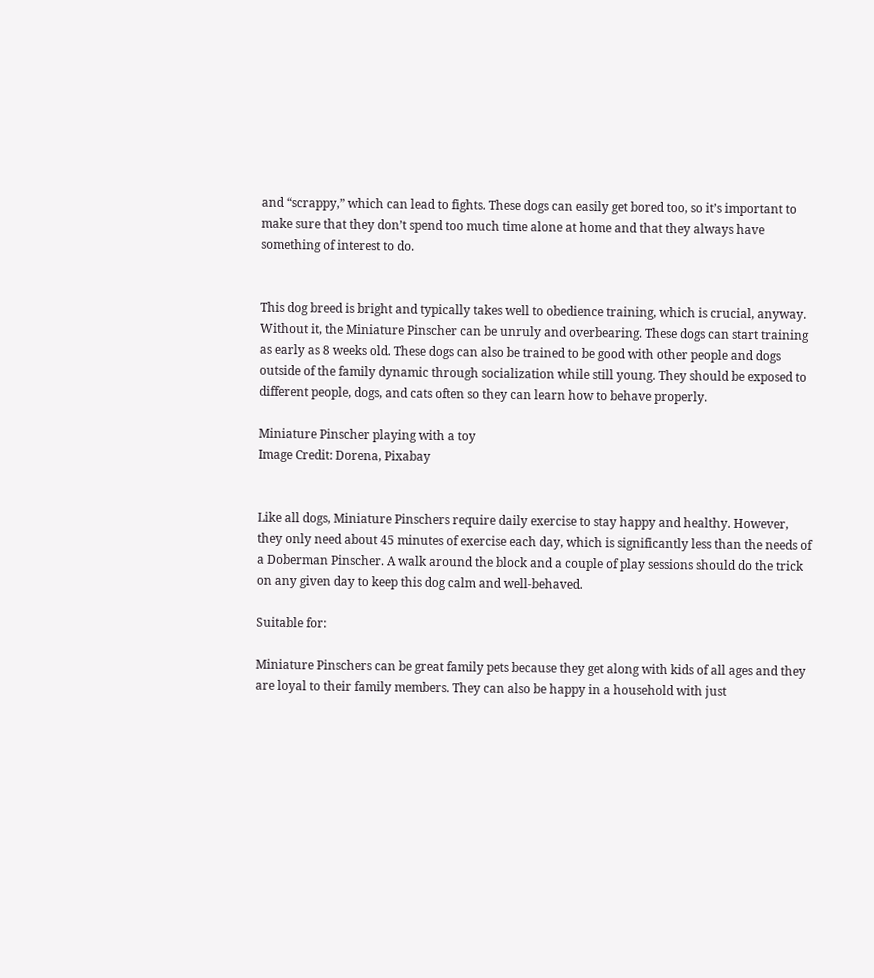and “scrappy,” which can lead to fights. These dogs can easily get bored too, so it’s important to make sure that they don’t spend too much time alone at home and that they always have something of interest to do.


This dog breed is bright and typically takes well to obedience training, which is crucial, anyway. Without it, the Miniature Pinscher can be unruly and overbearing. These dogs can start training as early as 8 weeks old. These dogs can also be trained to be good with other people and dogs outside of the family dynamic through socialization while still young. They should be exposed to different people, dogs, and cats often so they can learn how to behave properly.

Miniature Pinscher playing with a toy
Image Credit: Dorena, Pixabay


Like all dogs, Miniature Pinschers require daily exercise to stay happy and healthy. However, they only need about 45 minutes of exercise each day, which is significantly less than the needs of a Doberman Pinscher. A walk around the block and a couple of play sessions should do the trick on any given day to keep this dog calm and well-behaved.

Suitable for:

Miniature Pinschers can be great family pets because they get along with kids of all ages and they are loyal to their family members. They can also be happy in a household with just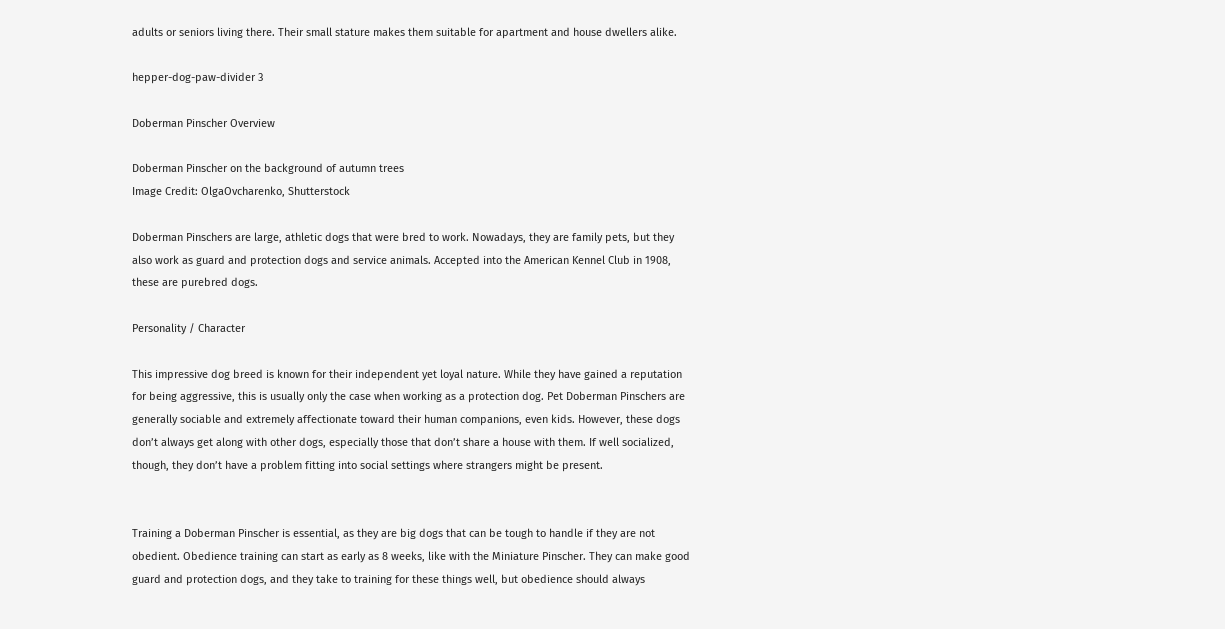adults or seniors living there. Their small stature makes them suitable for apartment and house dwellers alike.

hepper-dog-paw-divider 3

Doberman Pinscher Overview

Doberman Pinscher on the background of autumn trees
Image Credit: OlgaOvcharenko, Shutterstock

Doberman Pinschers are large, athletic dogs that were bred to work. Nowadays, they are family pets, but they also work as guard and protection dogs and service animals. Accepted into the American Kennel Club in 1908, these are purebred dogs.

Personality / Character

This impressive dog breed is known for their independent yet loyal nature. While they have gained a reputation for being aggressive, this is usually only the case when working as a protection dog. Pet Doberman Pinschers are generally sociable and extremely affectionate toward their human companions, even kids. However, these dogs don’t always get along with other dogs, especially those that don’t share a house with them. If well socialized, though, they don’t have a problem fitting into social settings where strangers might be present.


Training a Doberman Pinscher is essential, as they are big dogs that can be tough to handle if they are not obedient. Obedience training can start as early as 8 weeks, like with the Miniature Pinscher. They can make good guard and protection dogs, and they take to training for these things well, but obedience should always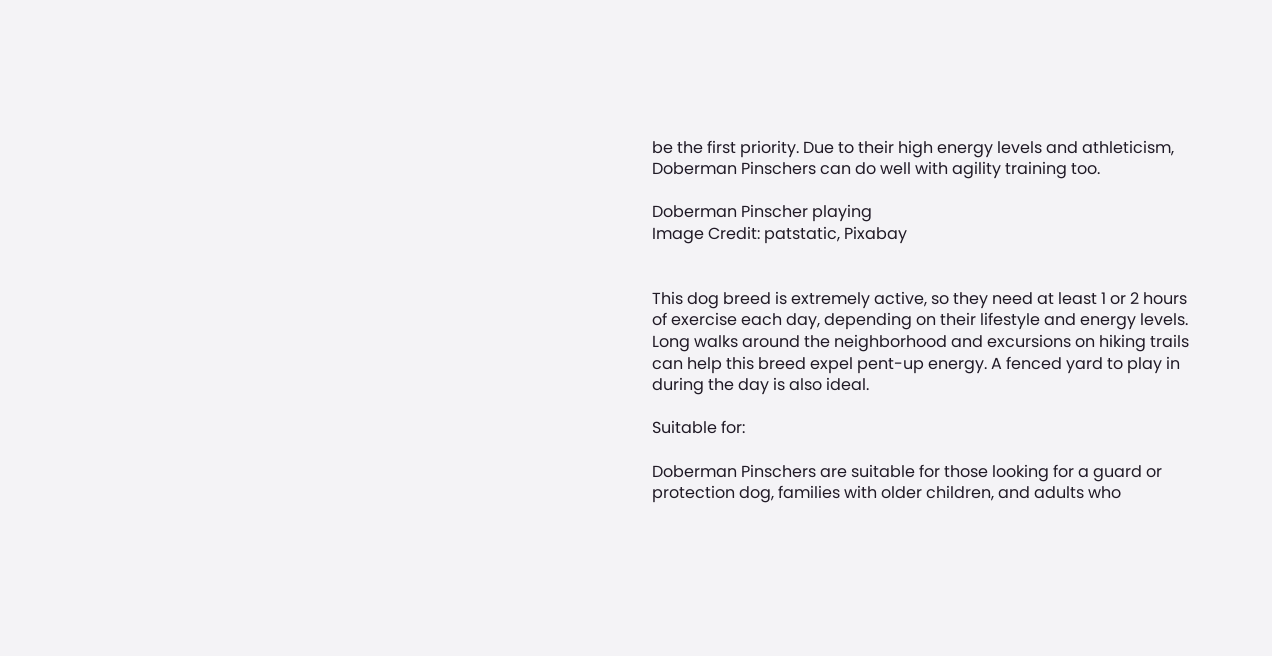be the first priority. Due to their high energy levels and athleticism, Doberman Pinschers can do well with agility training too.

Doberman Pinscher playing
Image Credit: patstatic, Pixabay


This dog breed is extremely active, so they need at least 1 or 2 hours of exercise each day, depending on their lifestyle and energy levels. Long walks around the neighborhood and excursions on hiking trails can help this breed expel pent-up energy. A fenced yard to play in during the day is also ideal.

Suitable for:

Doberman Pinschers are suitable for those looking for a guard or protection dog, families with older children, and adults who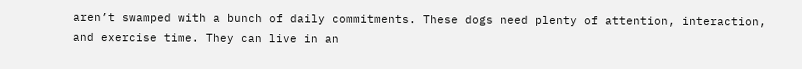aren’t swamped with a bunch of daily commitments. These dogs need plenty of attention, interaction, and exercise time. They can live in an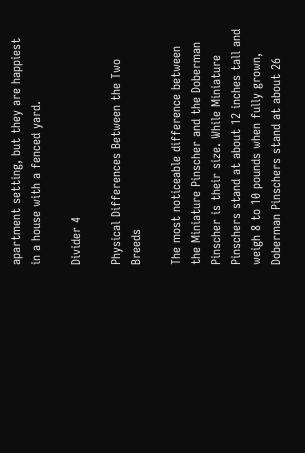apartment setting, but they are happiest in a house with a fenced yard.

Divider 4

Physical Differences Between the Two Breeds

The most noticeable difference between the Miniature Pinscher and the Doberman Pinscher is their size. While Miniature Pinschers stand at about 12 inches tall and weigh 8 to 10 pounds when fully grown, Doberman Pinschers stand at about 26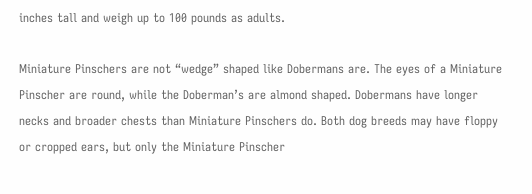inches tall and weigh up to 100 pounds as adults.

Miniature Pinschers are not “wedge” shaped like Dobermans are. The eyes of a Miniature Pinscher are round, while the Doberman’s are almond shaped. Dobermans have longer necks and broader chests than Miniature Pinschers do. Both dog breeds may have floppy or cropped ears, but only the Miniature Pinscher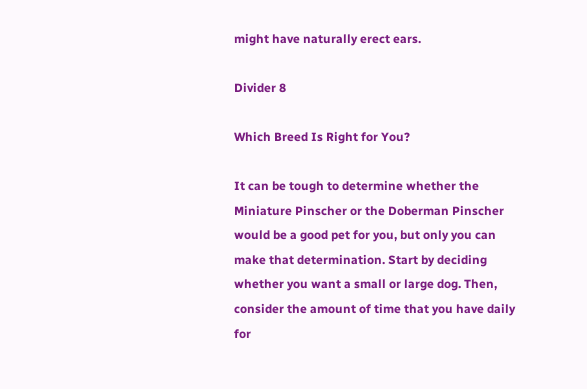might have naturally erect ears.

Divider 8

Which Breed Is Right for You?

It can be tough to determine whether the Miniature Pinscher or the Doberman Pinscher would be a good pet for you, but only you can make that determination. Start by deciding whether you want a small or large dog. Then, consider the amount of time that you have daily for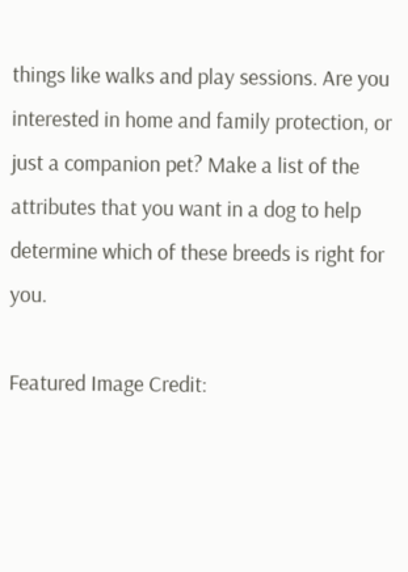things like walks and play sessions. Are you interested in home and family protection, or just a companion pet? Make a list of the attributes that you want in a dog to help determine which of these breeds is right for you.

Featured Image Credit: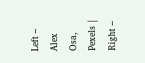Left – Alex Osa, Pexels | Right –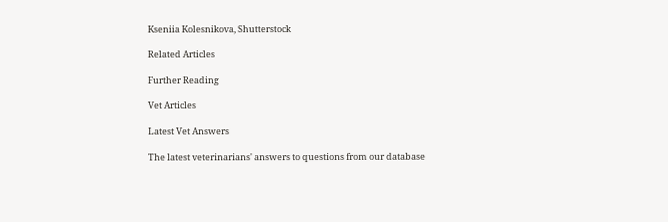Kseniia Kolesnikova, Shutterstock

Related Articles

Further Reading

Vet Articles

Latest Vet Answers

The latest veterinarians' answers to questions from our database